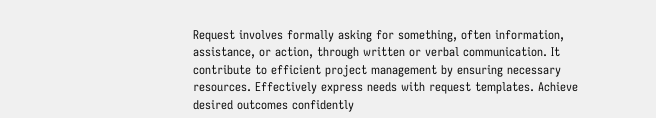Request involves formally asking for something, often information, assistance, or action, through written or verbal communication. It contribute to efficient project management by ensuring necessary resources. Effectively express needs with request templates. Achieve desired outcomes confidently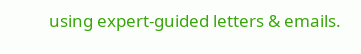using expert-guided letters & emails.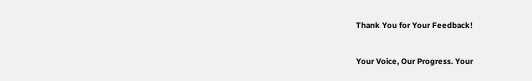Thank You for Your Feedback!

Your Voice, Our Progress. Your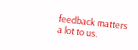feedback matters a lot to us.